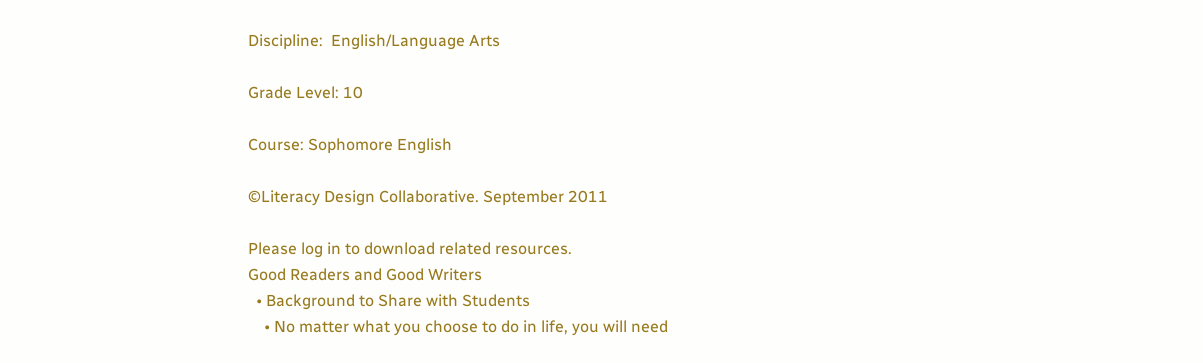Discipline:  English/Language Arts

Grade Level: 10

Course: Sophomore English

©Literacy Design Collaborative. September 2011

Please log in to download related resources.
Good Readers and Good Writers
  • Background to Share with Students
    • No matter what you choose to do in life, you will need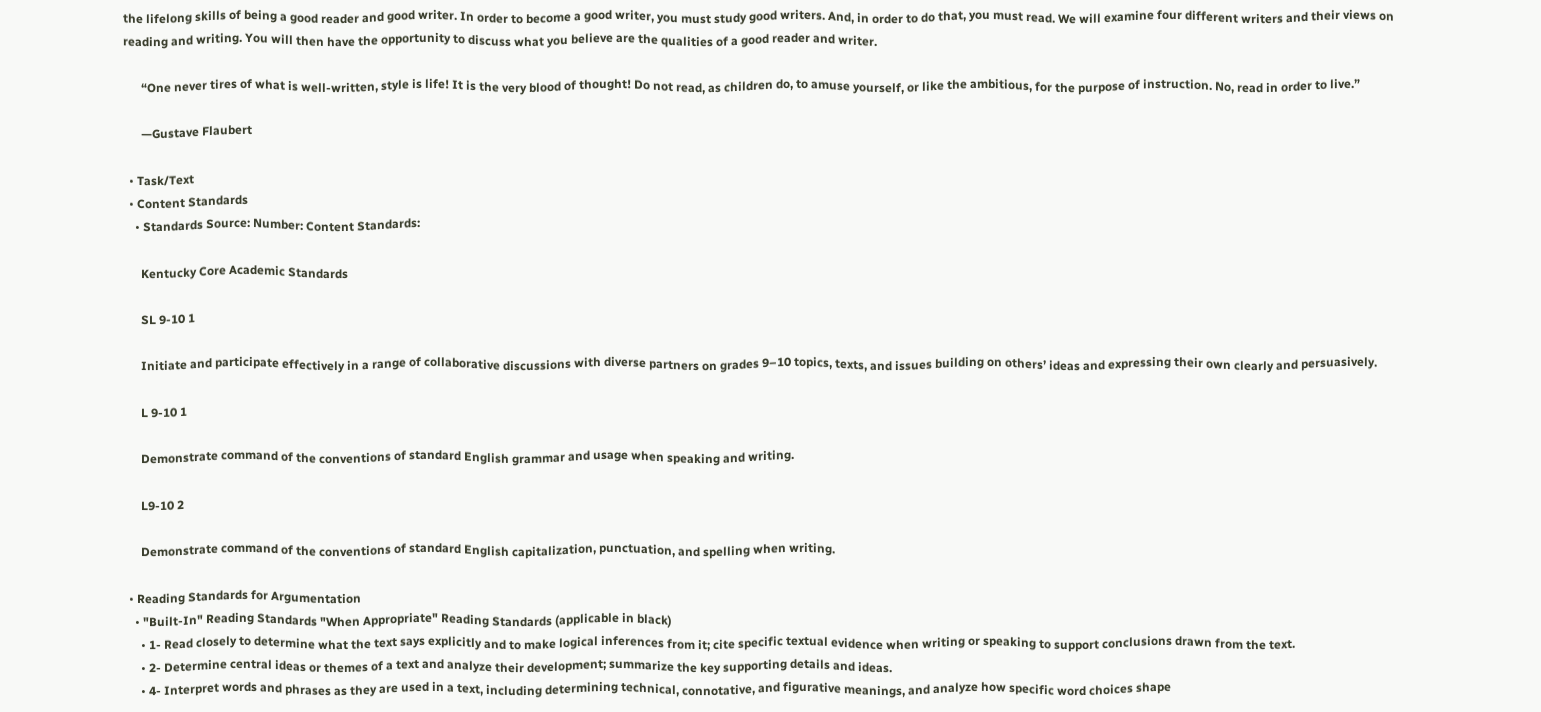the lifelong skills of being a good reader and good writer. In order to become a good writer, you must study good writers. And, in order to do that, you must read. We will examine four different writers and their views on reading and writing. You will then have the opportunity to discuss what you believe are the qualities of a good reader and writer.

      “One never tires of what is well-written, style is life! It is the very blood of thought! Do not read, as children do, to amuse yourself, or like the ambitious, for the purpose of instruction. No, read in order to live.”

      —Gustave Flaubert

  • Task/Text
  • Content Standards
    • Standards Source: Number: Content Standards:

      Kentucky Core Academic Standards

      SL 9-10 1

      Initiate and participate effectively in a range of collaborative discussions with diverse partners on grades 9–10 topics, texts, and issues building on others’ ideas and expressing their own clearly and persuasively.

      L 9-10 1

      Demonstrate command of the conventions of standard English grammar and usage when speaking and writing.

      L9-10 2

      Demonstrate command of the conventions of standard English capitalization, punctuation, and spelling when writing.

  • Reading Standards for Argumentation
    • "Built-In" Reading Standards "When Appropriate" Reading Standards (applicable in black)
      • 1- Read closely to determine what the text says explicitly and to make logical inferences from it; cite specific textual evidence when writing or speaking to support conclusions drawn from the text.
      • 2- Determine central ideas or themes of a text and analyze their development; summarize the key supporting details and ideas.
      • 4- Interpret words and phrases as they are used in a text, including determining technical, connotative, and figurative meanings, and analyze how specific word choices shape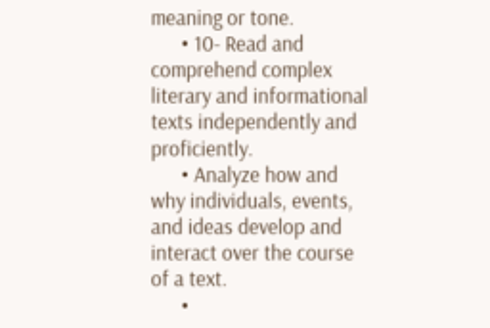meaning or tone.
      • 10- Read and comprehend complex literary and informational texts independently and proficiently.
      • Analyze how and why individuals, events, and ideas develop and interact over the course of a text.
      •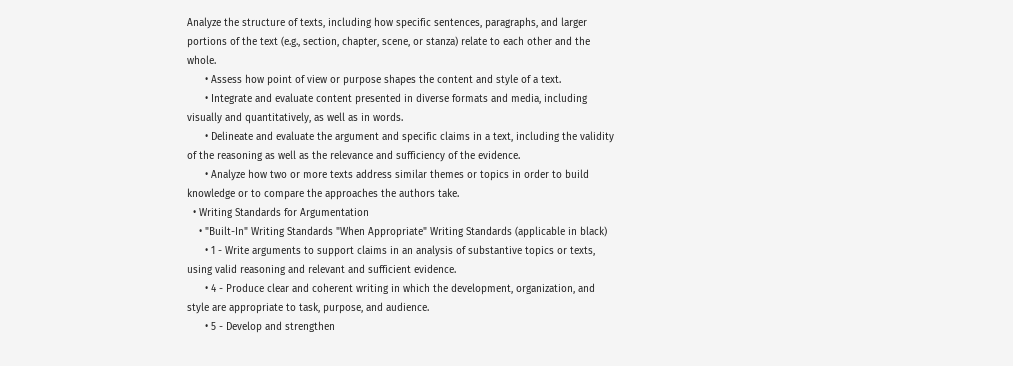Analyze the structure of texts, including how specific sentences, paragraphs, and larger portions of the text (e.g., section, chapter, scene, or stanza) relate to each other and the whole.
      • Assess how point of view or purpose shapes the content and style of a text.
      • Integrate and evaluate content presented in diverse formats and media, including visually and quantitatively, as well as in words.
      • Delineate and evaluate the argument and specific claims in a text, including the validity of the reasoning as well as the relevance and sufficiency of the evidence.
      • Analyze how two or more texts address similar themes or topics in order to build knowledge or to compare the approaches the authors take.
  • Writing Standards for Argumentation
    • "Built-In" Writing Standards "When Appropriate" Writing Standards (applicable in black)
      • 1 - Write arguments to support claims in an analysis of substantive topics or texts, using valid reasoning and relevant and sufficient evidence.
      • 4 - Produce clear and coherent writing in which the development, organization, and style are appropriate to task, purpose, and audience.
      • 5 - Develop and strengthen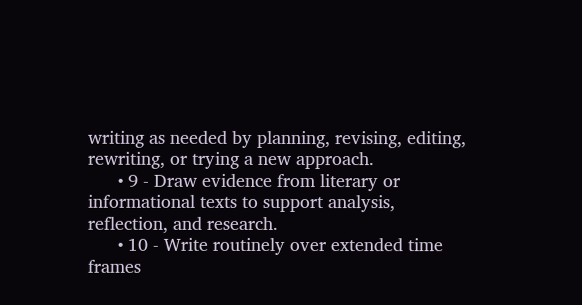writing as needed by planning, revising, editing, rewriting, or trying a new approach.
      • 9 - Draw evidence from literary or informational texts to support analysis, reflection, and research.
      • 10 - Write routinely over extended time frames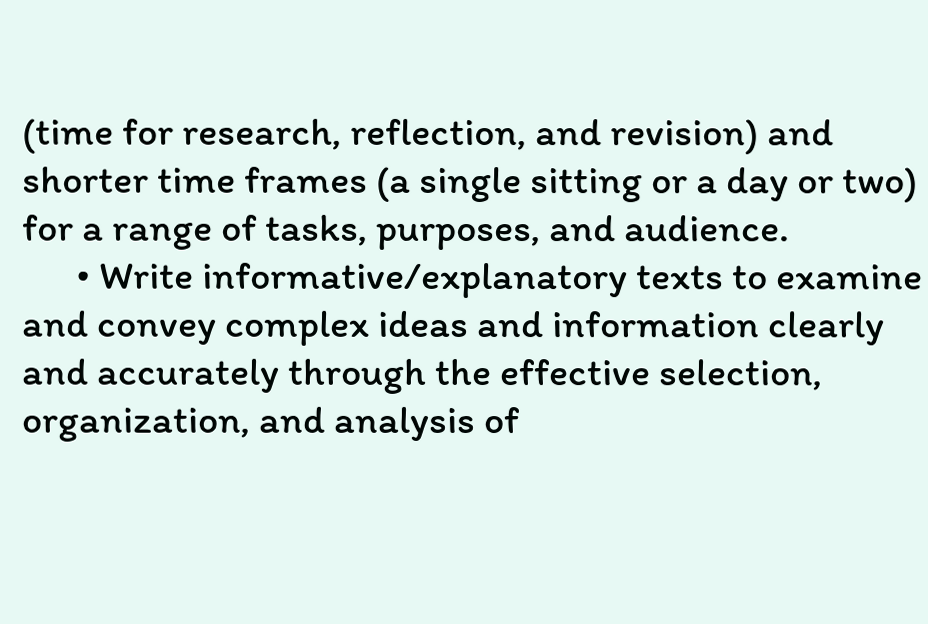(time for research, reflection, and revision) and shorter time frames (a single sitting or a day or two) for a range of tasks, purposes, and audience.
      • Write informative/explanatory texts to examine and convey complex ideas and information clearly and accurately through the effective selection, organization, and analysis of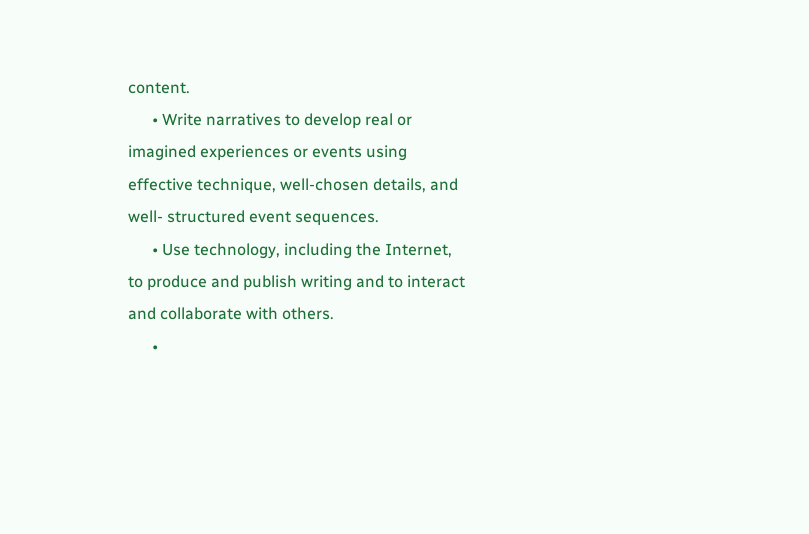content.
      • Write narratives to develop real or imagined experiences or events using effective technique, well-chosen details, and well- structured event sequences.
      • Use technology, including the Internet, to produce and publish writing and to interact and collaborate with others.
      •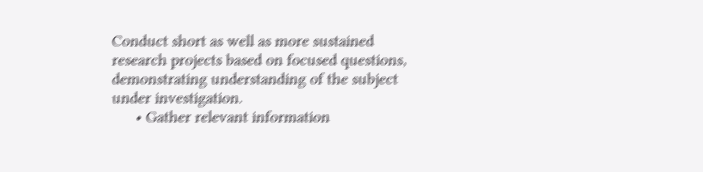Conduct short as well as more sustained research projects based on focused questions, demonstrating understanding of the subject under investigation.
      • Gather relevant information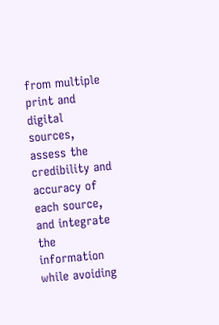from multiple print and digital sources, assess the credibility and accuracy of each source, and integrate the information while avoiding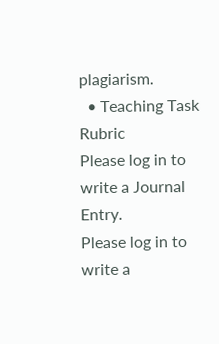plagiarism.
  • Teaching Task Rubric
Please log in to write a Journal Entry.
Please log in to write a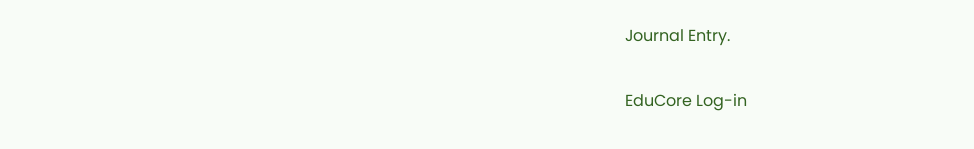Journal Entry.

EduCore Log-in